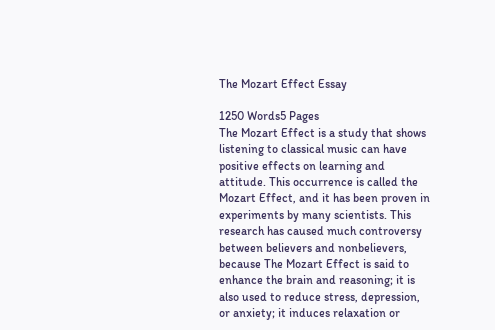The Mozart Effect Essay

1250 Words5 Pages
The Mozart Effect is a study that shows listening to classical music can have positive effects on learning and attitude. This occurrence is called the Mozart Effect, and it has been proven in experiments by many scientists. This research has caused much controversy between believers and nonbelievers, because The Mozart Effect is said to enhance the brain and reasoning; it is also used to reduce stress, depression, or anxiety; it induces relaxation or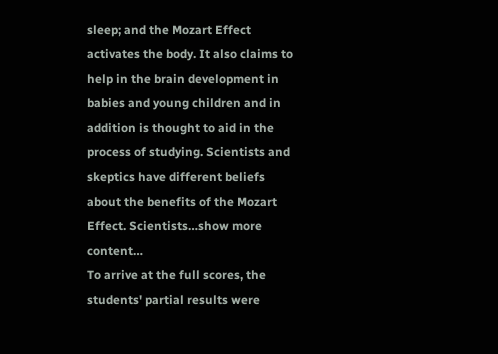sleep; and the Mozart Effect activates the body. It also claims to help in the brain development in babies and young children and in addition is thought to aid in the process of studying. Scientists and skeptics have different beliefs about the benefits of the Mozart Effect. Scientists…show more content…
To arrive at the full scores, the students' partial results were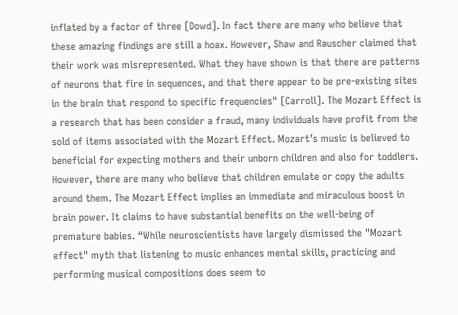inflated by a factor of three [Dowd]. In fact there are many who believe that these amazing findings are still a hoax. However, Shaw and Rauscher claimed that their work was misrepresented. What they have shown is that there are patterns of neurons that fire in sequences, and that there appear to be pre-existing sites in the brain that respond to specific frequencies" [Carroll]. The Mozart Effect is a research that has been consider a fraud, many individuals have profit from the sold of items associated with the Mozart Effect. Mozart’s music is believed to beneficial for expecting mothers and their unborn children and also for toddlers. However, there are many who believe that children emulate or copy the adults around them. The Mozart Effect implies an immediate and miraculous boost in brain power. It claims to have substantial benefits on the well-being of premature babies. “While neuroscientists have largely dismissed the "Mozart effect" myth that listening to music enhances mental skills, practicing and performing musical compositions does seem to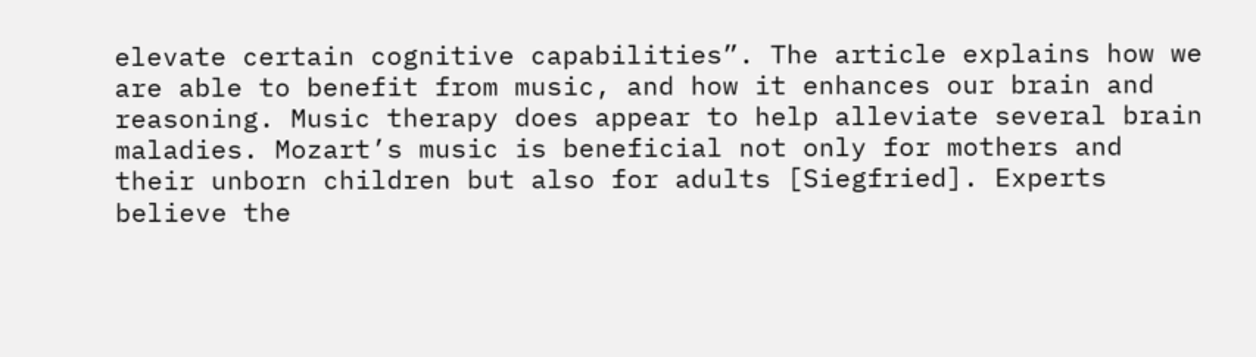elevate certain cognitive capabilities”. The article explains how we are able to benefit from music, and how it enhances our brain and reasoning. Music therapy does appear to help alleviate several brain maladies. Mozart’s music is beneficial not only for mothers and their unborn children but also for adults [Siegfried]. Experts believe the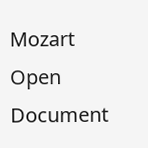Mozart
Open Document